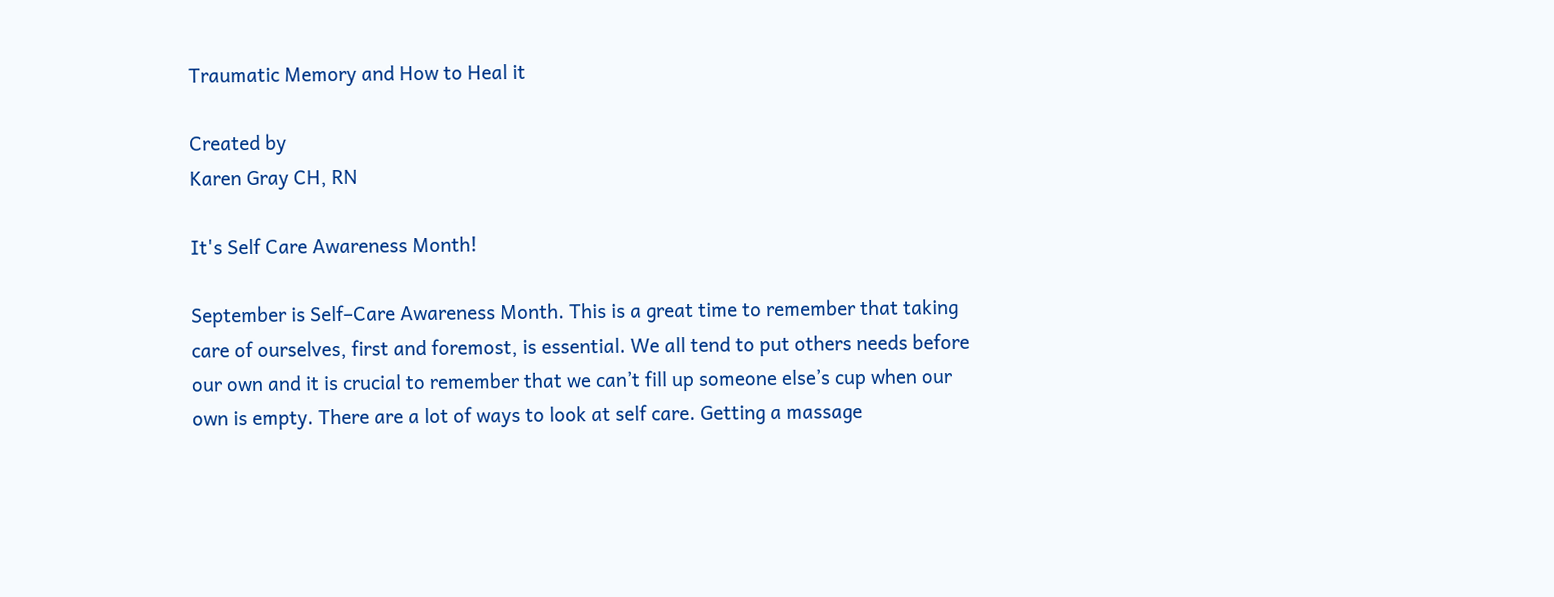Traumatic Memory and How to Heal it

Created by
Karen Gray CH, RN

It's Self Care Awareness Month!

September is Self–Care Awareness Month. This is a great time to remember that taking care of ourselves, first and foremost, is essential. We all tend to put others needs before our own and it is crucial to remember that we can’t fill up someone else’s cup when our own is empty. There are a lot of ways to look at self care. Getting a massage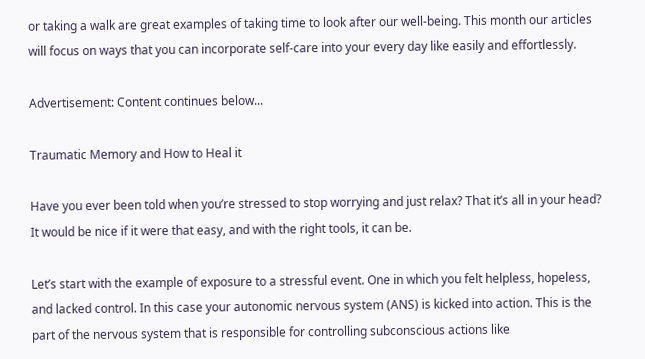or taking a walk are great examples of taking time to look after our well-being. This month our articles will focus on ways that you can incorporate self-care into your every day like easily and effortlessly.

Advertisement: Content continues below...

Traumatic Memory and How to Heal it

Have you ever been told when you’re stressed to stop worrying and just relax? That it’s all in your head? It would be nice if it were that easy, and with the right tools, it can be.

Let’s start with the example of exposure to a stressful event. One in which you felt helpless, hopeless, and lacked control. In this case your autonomic nervous system (ANS) is kicked into action. This is the part of the nervous system that is responsible for controlling subconscious actions like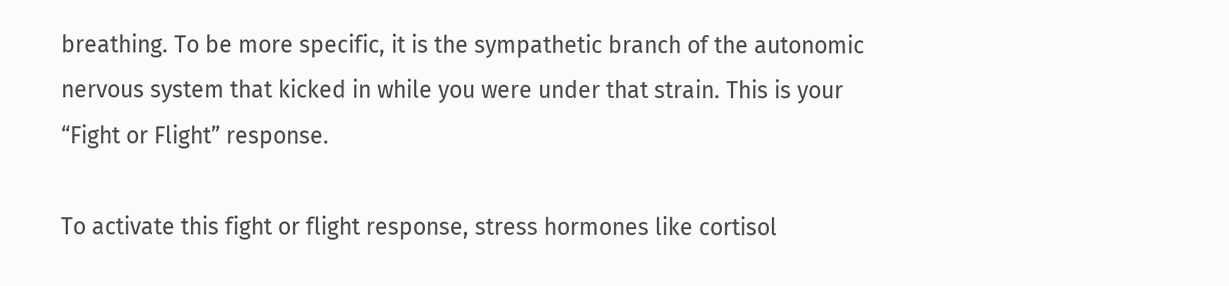breathing. To be more specific, it is the sympathetic branch of the autonomic nervous system that kicked in while you were under that strain. This is your “Fight or Flight” response.

To activate this fight or flight response, stress hormones like cortisol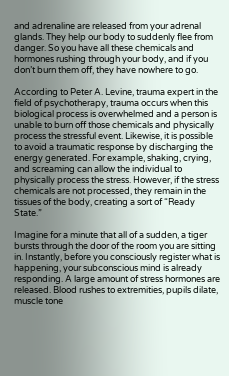and adrenaline are released from your adrenal glands. They help our body to suddenly flee from danger. So you have all these chemicals and hormones rushing through your body, and if you don’t burn them off, they have nowhere to go.

According to Peter A. Levine, trauma expert in the field of psychotherapy, trauma occurs when this biological process is overwhelmed and a person is unable to burn off those chemicals and physically process the stressful event. Likewise, it is possible to avoid a traumatic response by discharging the energy generated. For example, shaking, crying, and screaming can allow the individual to physically process the stress. However, if the stress chemicals are not processed, they remain in the tissues of the body, creating a sort of “Ready State.”

Imagine for a minute that all of a sudden, a tiger bursts through the door of the room you are sitting in. Instantly, before you consciously register what is happening, your subconscious mind is already responding. A large amount of stress hormones are released. Blood rushes to extremities, pupils dilate, muscle tone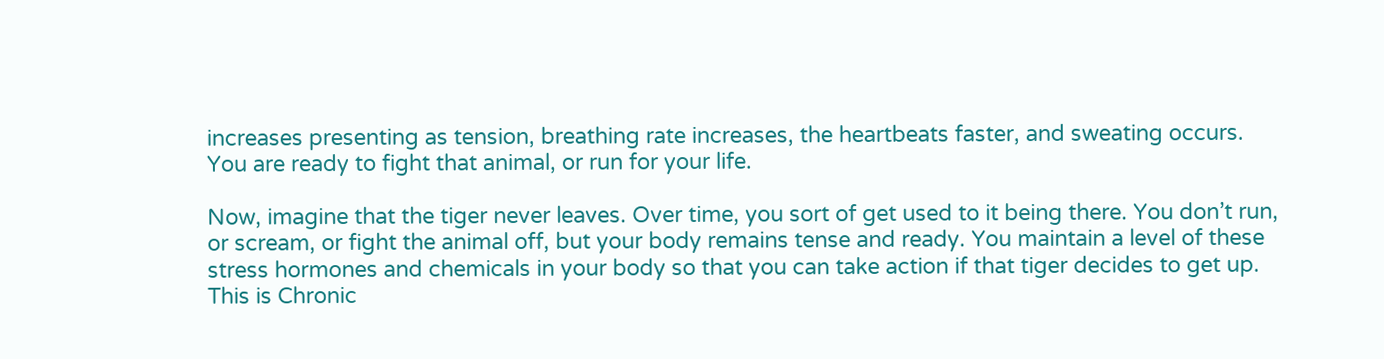increases presenting as tension, breathing rate increases, the heartbeats faster, and sweating occurs. You are ready to fight that animal, or run for your life.

Now, imagine that the tiger never leaves. Over time, you sort of get used to it being there. You don’t run, or scream, or fight the animal off, but your body remains tense and ready. You maintain a level of these stress hormones and chemicals in your body so that you can take action if that tiger decides to get up. This is Chronic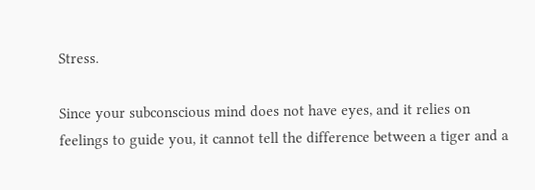Stress.

Since your subconscious mind does not have eyes, and it relies on feelings to guide you, it cannot tell the difference between a tiger and a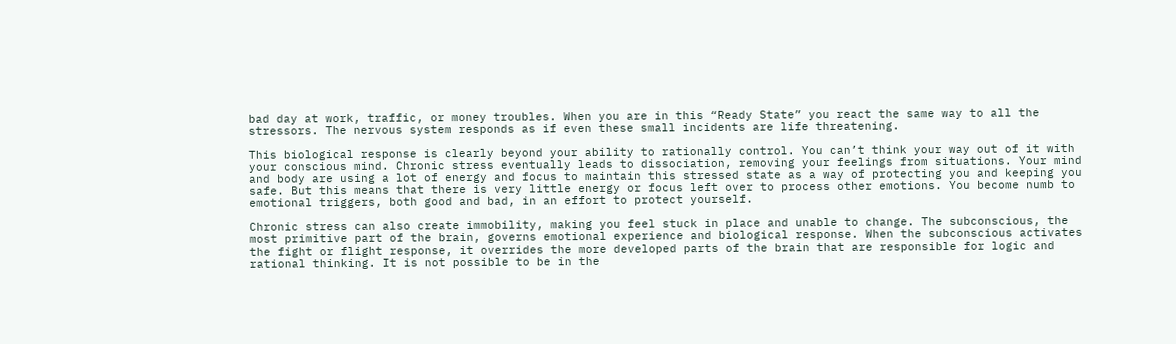bad day at work, traffic, or money troubles. When you are in this “Ready State” you react the same way to all the stressors. The nervous system responds as if even these small incidents are life threatening.

This biological response is clearly beyond your ability to rationally control. You can’t think your way out of it with your conscious mind. Chronic stress eventually leads to dissociation, removing your feelings from situations. Your mind and body are using a lot of energy and focus to maintain this stressed state as a way of protecting you and keeping you safe. But this means that there is very little energy or focus left over to process other emotions. You become numb to emotional triggers, both good and bad, in an effort to protect yourself.

Chronic stress can also create immobility, making you feel stuck in place and unable to change. The subconscious, the most primitive part of the brain, governs emotional experience and biological response. When the subconscious activates the fight or flight response, it overrides the more developed parts of the brain that are responsible for logic and rational thinking. It is not possible to be in the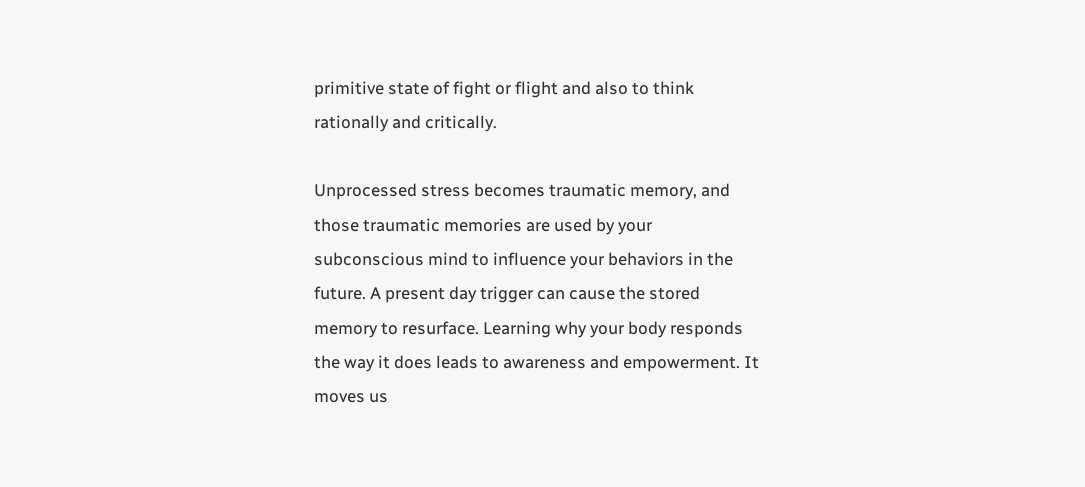primitive state of fight or flight and also to think rationally and critically.

Unprocessed stress becomes traumatic memory, and those traumatic memories are used by your subconscious mind to influence your behaviors in the future. A present day trigger can cause the stored memory to resurface. Learning why your body responds the way it does leads to awareness and empowerment. It moves us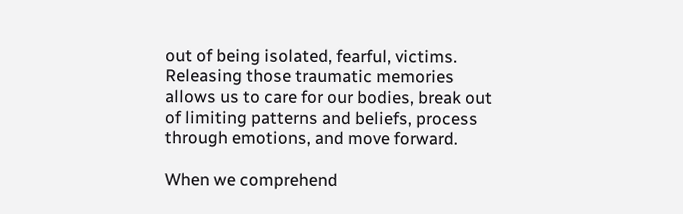out of being isolated, fearful, victims. Releasing those traumatic memories allows us to care for our bodies, break out of limiting patterns and beliefs, process through emotions, and move forward.

When we comprehend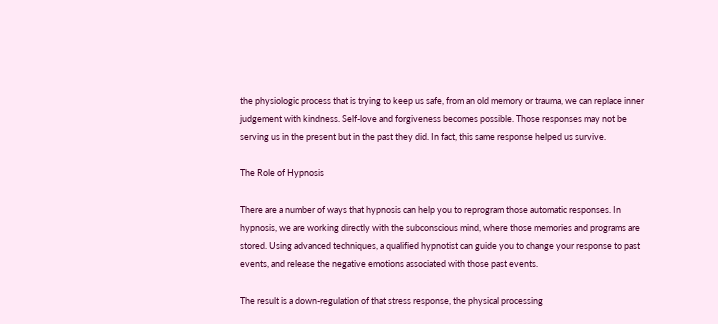the physiologic process that is trying to keep us safe, from an old memory or trauma, we can replace inner judgement with kindness. Self-love and forgiveness becomes possible. Those responses may not be serving us in the present but in the past they did. In fact, this same response helped us survive.

The Role of Hypnosis

There are a number of ways that hypnosis can help you to reprogram those automatic responses. In hypnosis, we are working directly with the subconscious mind, where those memories and programs are stored. Using advanced techniques, a qualified hypnotist can guide you to change your response to past events, and release the negative emotions associated with those past events.

The result is a down-regulation of that stress response, the physical processing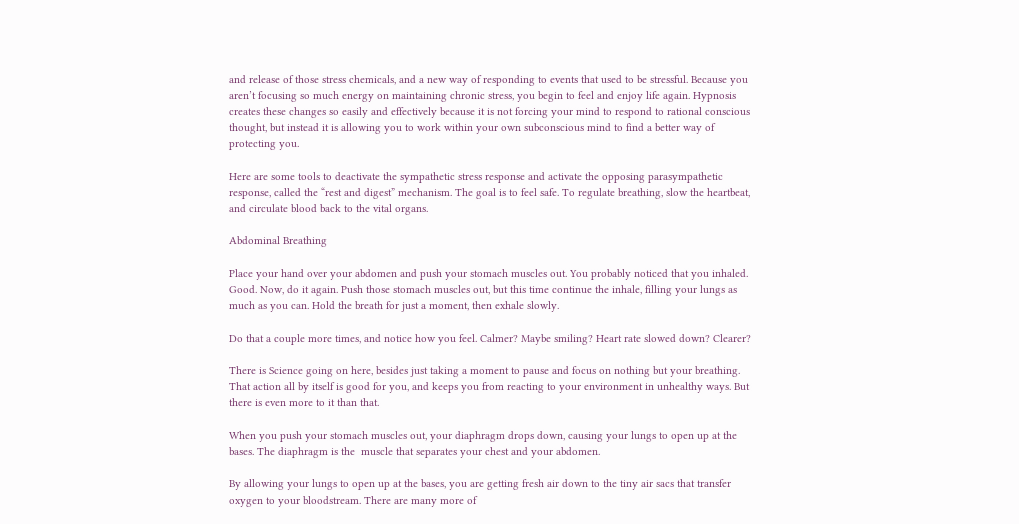and release of those stress chemicals, and a new way of responding to events that used to be stressful. Because you aren’t focusing so much energy on maintaining chronic stress, you begin to feel and enjoy life again. Hypnosis creates these changes so easily and effectively because it is not forcing your mind to respond to rational conscious thought, but instead it is allowing you to work within your own subconscious mind to find a better way of protecting you.

Here are some tools to deactivate the sympathetic stress response and activate the opposing parasympathetic response, called the “rest and digest” mechanism. The goal is to feel safe. To regulate breathing, slow the heartbeat, and circulate blood back to the vital organs.

Abdominal Breathing

Place your hand over your abdomen and push your stomach muscles out. You probably noticed that you inhaled. Good. Now, do it again. Push those stomach muscles out, but this time continue the inhale, filling your lungs as much as you can. Hold the breath for just a moment, then exhale slowly.

Do that a couple more times, and notice how you feel. Calmer? Maybe smiling? Heart rate slowed down? Clearer?

There is Science going on here, besides just taking a moment to pause and focus on nothing but your breathing. That action all by itself is good for you, and keeps you from reacting to your environment in unhealthy ways. But there is even more to it than that.

When you push your stomach muscles out, your diaphragm drops down, causing your lungs to open up at the bases. The diaphragm is the  muscle that separates your chest and your abdomen.

By allowing your lungs to open up at the bases, you are getting fresh air down to the tiny air sacs that transfer oxygen to your bloodstream. There are many more of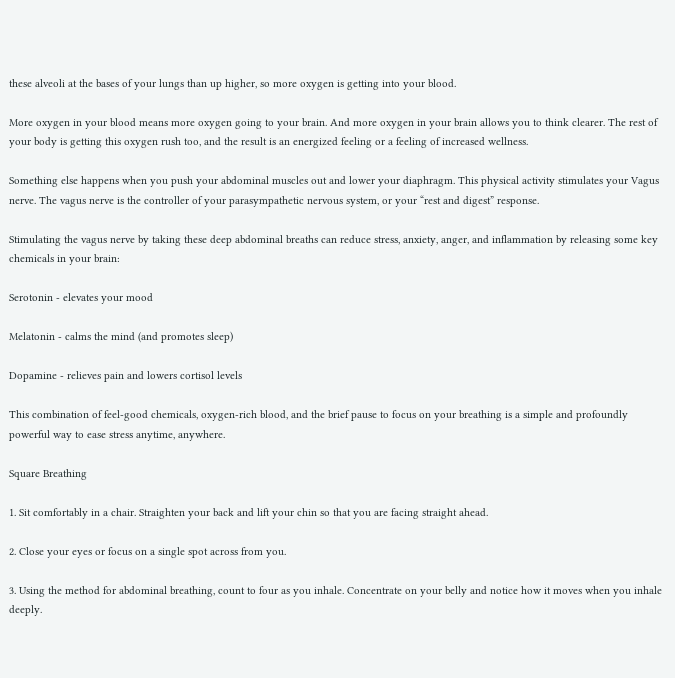these alveoli at the bases of your lungs than up higher, so more oxygen is getting into your blood.

More oxygen in your blood means more oxygen going to your brain. And more oxygen in your brain allows you to think clearer. The rest of your body is getting this oxygen rush too, and the result is an energized feeling or a feeling of increased wellness.

Something else happens when you push your abdominal muscles out and lower your diaphragm. This physical activity stimulates your Vagus nerve. The vagus nerve is the controller of your parasympathetic nervous system, or your “rest and digest” response.

Stimulating the vagus nerve by taking these deep abdominal breaths can reduce stress, anxiety, anger, and inflammation by releasing some key chemicals in your brain:

Serotonin - elevates your mood

Melatonin - calms the mind (and promotes sleep)

Dopamine - relieves pain and lowers cortisol levels

This combination of feel-good chemicals, oxygen-rich blood, and the brief pause to focus on your breathing is a simple and profoundly powerful way to ease stress anytime, anywhere.

Square Breathing

1. Sit comfortably in a chair. Straighten your back and lift your chin so that you are facing straight ahead.

2. Close your eyes or focus on a single spot across from you.

3. Using the method for abdominal breathing, count to four as you inhale. Concentrate on your belly and notice how it moves when you inhale deeply.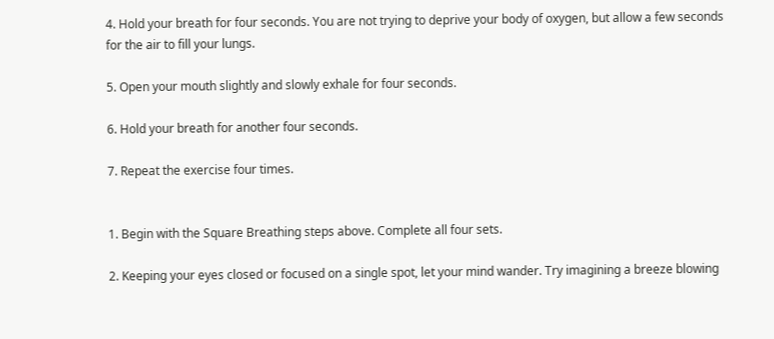4. Hold your breath for four seconds. You are not trying to deprive your body of oxygen, but allow a few seconds for the air to fill your lungs.

5. Open your mouth slightly and slowly exhale for four seconds.

6. Hold your breath for another four seconds.

7. Repeat the exercise four times.


1. Begin with the Square Breathing steps above. Complete all four sets.

2. Keeping your eyes closed or focused on a single spot, let your mind wander. Try imagining a breeze blowing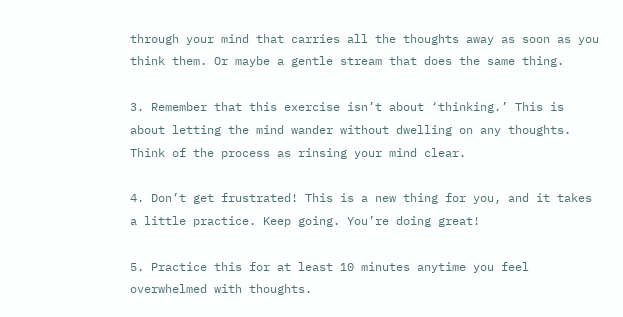through your mind that carries all the thoughts away as soon as you think them. Or maybe a gentle stream that does the same thing.

3. Remember that this exercise isn’t about ‘thinking.’ This is about letting the mind wander without dwelling on any thoughts. Think of the process as rinsing your mind clear.

4. Don’t get frustrated! This is a new thing for you, and it takes a little practice. Keep going. You’re doing great!

5. Practice this for at least 10 minutes anytime you feel overwhelmed with thoughts.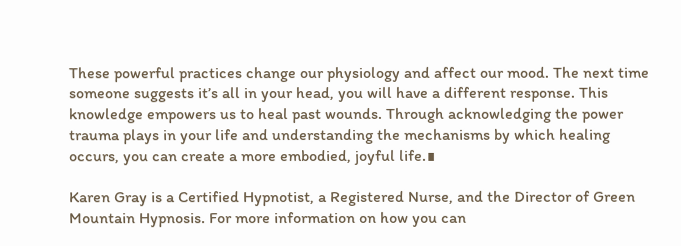These powerful practices change our physiology and affect our mood. The next time someone suggests it’s all in your head, you will have a different response. This knowledge empowers us to heal past wounds. Through acknowledging the power trauma plays in your life and understanding the mechanisms by which healing occurs, you can create a more embodied, joyful life.∎

Karen Gray is a Certified Hypnotist, a Registered Nurse, and the Director of Green Mountain Hypnosis. For more information on how you can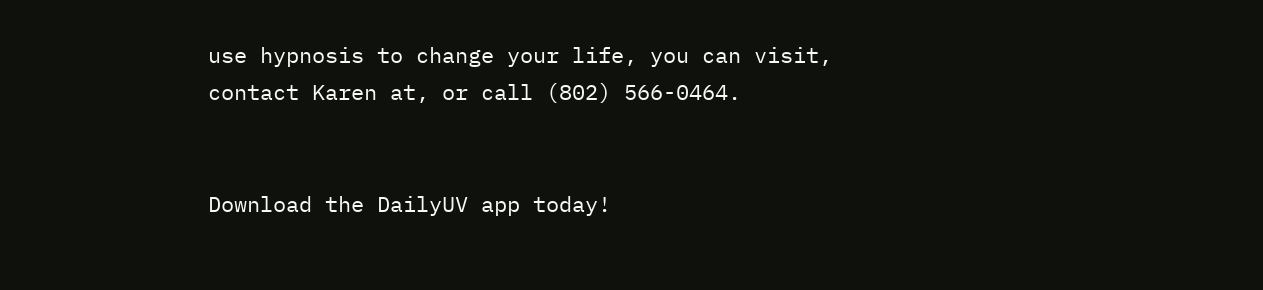use hypnosis to change your life, you can visit, contact Karen at, or call (802) 566-0464.


Download the DailyUV app today!